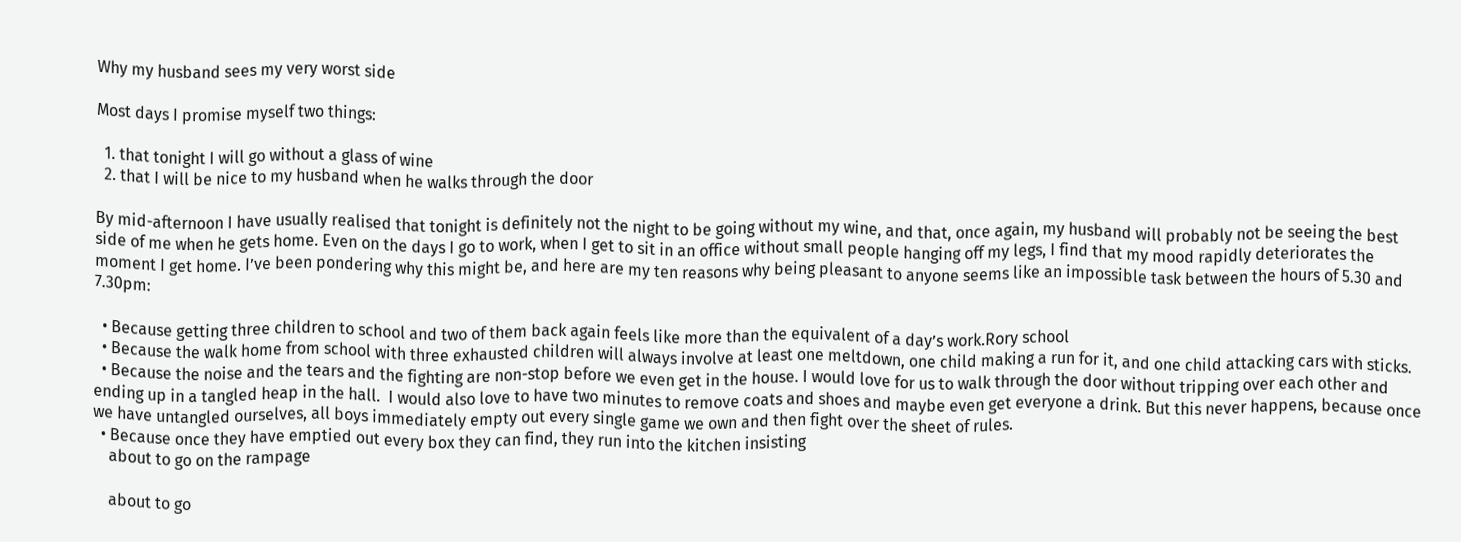Why my husband sees my very worst side

Most days I promise myself two things:

  1. that tonight I will go without a glass of wine
  2. that I will be nice to my husband when he walks through the door

By mid-afternoon I have usually realised that tonight is definitely not the night to be going without my wine, and that, once again, my husband will probably not be seeing the best side of me when he gets home. Even on the days I go to work, when I get to sit in an office without small people hanging off my legs, I find that my mood rapidly deteriorates the moment I get home. I’ve been pondering why this might be, and here are my ten reasons why being pleasant to anyone seems like an impossible task between the hours of 5.30 and 7.30pm:

  • Because getting three children to school and two of them back again feels like more than the equivalent of a day’s work.Rory school
  • Because the walk home from school with three exhausted children will always involve at least one meltdown, one child making a run for it, and one child attacking cars with sticks.
  • Because the noise and the tears and the fighting are non-stop before we even get in the house. I would love for us to walk through the door without tripping over each other and ending up in a tangled heap in the hall.  I would also love to have two minutes to remove coats and shoes and maybe even get everyone a drink. But this never happens, because once we have untangled ourselves, all boys immediately empty out every single game we own and then fight over the sheet of rules.
  • Because once they have emptied out every box they can find, they run into the kitchen insisting
    about to go on the rampage

    about to go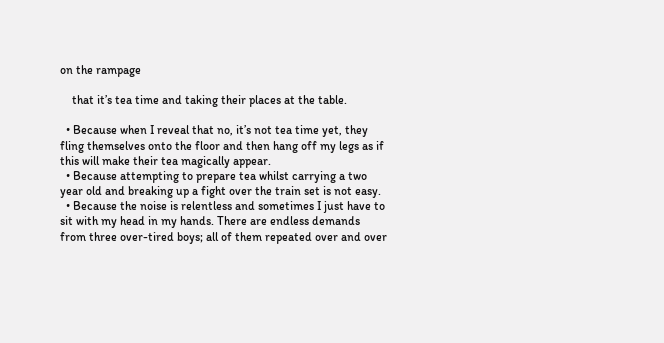on the rampage

    that it’s tea time and taking their places at the table.

  • Because when I reveal that no, it’s not tea time yet, they fling themselves onto the floor and then hang off my legs as if this will make their tea magically appear.
  • Because attempting to prepare tea whilst carrying a two year old and breaking up a fight over the train set is not easy.
  • Because the noise is relentless and sometimes I just have to sit with my head in my hands. There are endless demands from three over-tired boys; all of them repeated over and over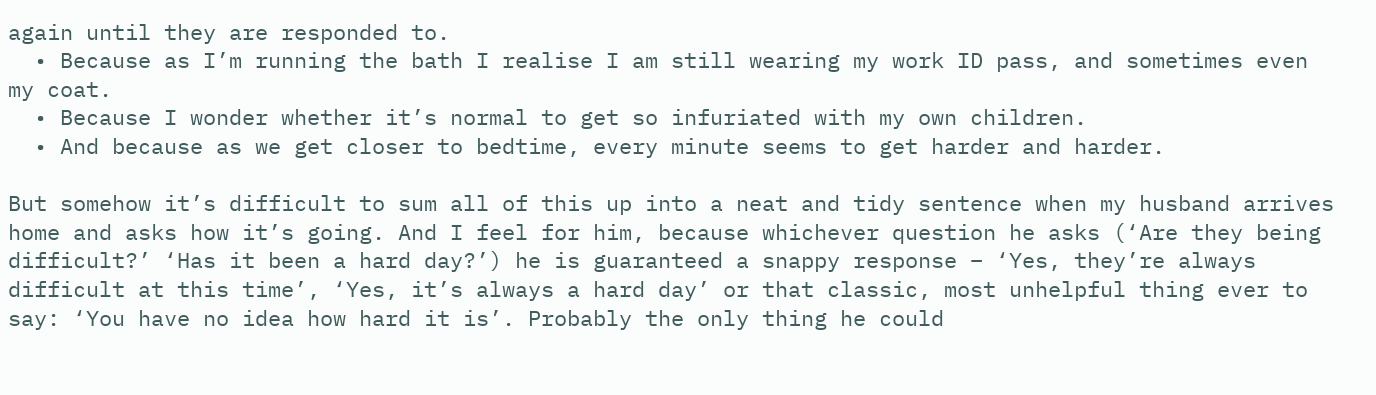again until they are responded to.
  • Because as I’m running the bath I realise I am still wearing my work ID pass, and sometimes even my coat.
  • Because I wonder whether it’s normal to get so infuriated with my own children.
  • And because as we get closer to bedtime, every minute seems to get harder and harder.

But somehow it’s difficult to sum all of this up into a neat and tidy sentence when my husband arrives home and asks how it’s going. And I feel for him, because whichever question he asks (‘Are they being difficult?’ ‘Has it been a hard day?’) he is guaranteed a snappy response – ‘Yes, they’re always difficult at this time’, ‘Yes, it’s always a hard day’ or that classic, most unhelpful thing ever to say: ‘You have no idea how hard it is’. Probably the only thing he could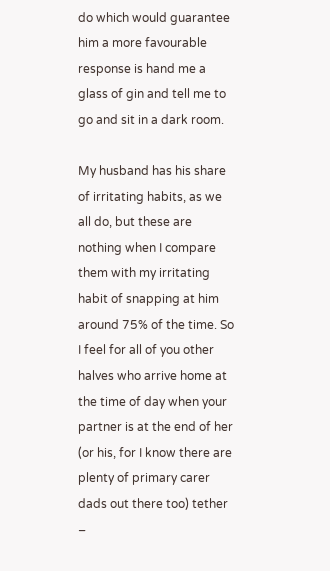do which would guarantee him a more favourable response is hand me a glass of gin and tell me to go and sit in a dark room.

My husband has his share of irritating habits, as we all do, but these are nothing when I compare them with my irritating habit of snapping at him around 75% of the time. So I feel for all of you other halves who arrive home at the time of day when your partner is at the end of her (or his, for I know there are plenty of primary carer dads out there too) tether –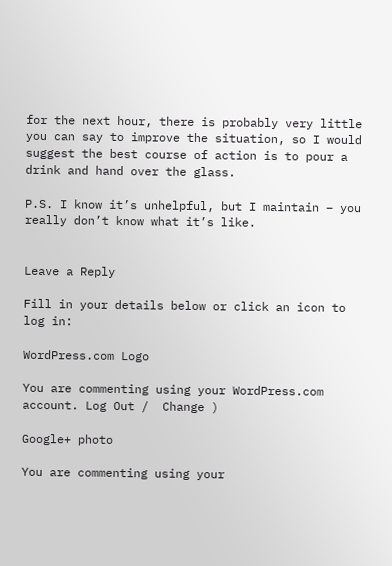for the next hour, there is probably very little you can say to improve the situation, so I would suggest the best course of action is to pour a drink and hand over the glass.

P.S. I know it’s unhelpful, but I maintain – you really don’t know what it’s like.


Leave a Reply

Fill in your details below or click an icon to log in:

WordPress.com Logo

You are commenting using your WordPress.com account. Log Out /  Change )

Google+ photo

You are commenting using your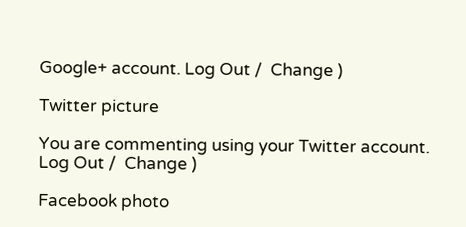Google+ account. Log Out /  Change )

Twitter picture

You are commenting using your Twitter account. Log Out /  Change )

Facebook photo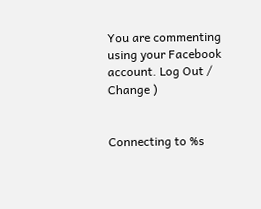You are commenting using your Facebook account. Log Out /  Change )


Connecting to %s